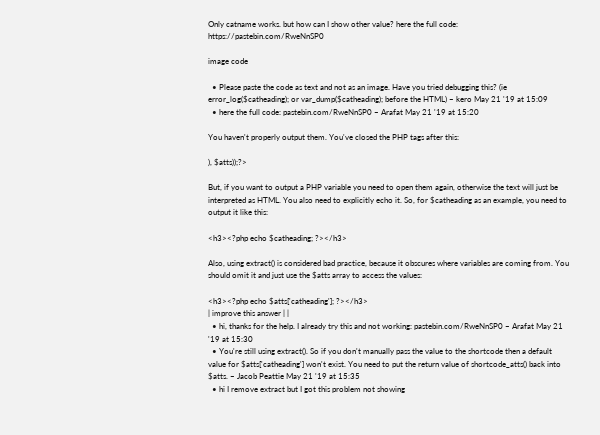Only catname works. but how can I show other value? here the full code: https://pastebin.com/RweNnSP0

image code

  • Please paste the code as text and not as an image. Have you tried debugging this? (ie error_log($catheading); or var_dump($catheading); before the HTML) – kero May 21 '19 at 15:09
  • here the full code: pastebin.com/RweNnSP0 – Arafat May 21 '19 at 15:20

You haven't properly output them. You've closed the PHP tags after this:

), $atts));?>

But, if you want to output a PHP variable you need to open them again, otherwise the text will just be interpreted as HTML. You also need to explicitly echo it. So, for $catheading as an example, you need to output it like this:

<h3><?php echo $catheading; ?></h3>

Also, using extract() is considered bad practice, because it obscures where variables are coming from. You should omit it and just use the $atts array to access the values:

<h3><?php echo $atts['catheading']; ?></h3>
| improve this answer | |
  • hi, thanks for the help. I already try this and not working: pastebin.com/RweNnSP0 – Arafat May 21 '19 at 15:30
  • You're still using extract(). So if you don't manually pass the value to the shortcode then a default value for $atts['catheading'] won't exist. You need to put the return value of shortcode_atts() back into $atts. – Jacob Peattie May 21 '19 at 15:35
  • hi I remove extract but I got this problem not showing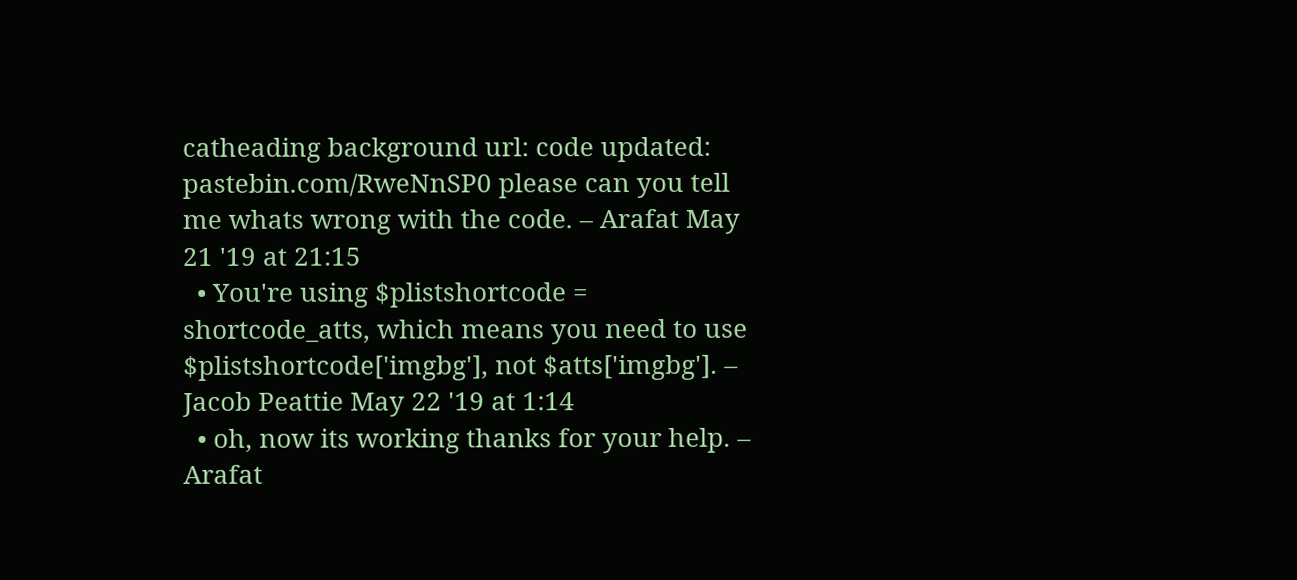catheading background url: code updated: pastebin.com/RweNnSP0 please can you tell me whats wrong with the code. – Arafat May 21 '19 at 21:15
  • You're using $plistshortcode = shortcode_atts, which means you need to use $plistshortcode['imgbg'], not $atts['imgbg']. – Jacob Peattie May 22 '19 at 1:14
  • oh, now its working thanks for your help. – Arafat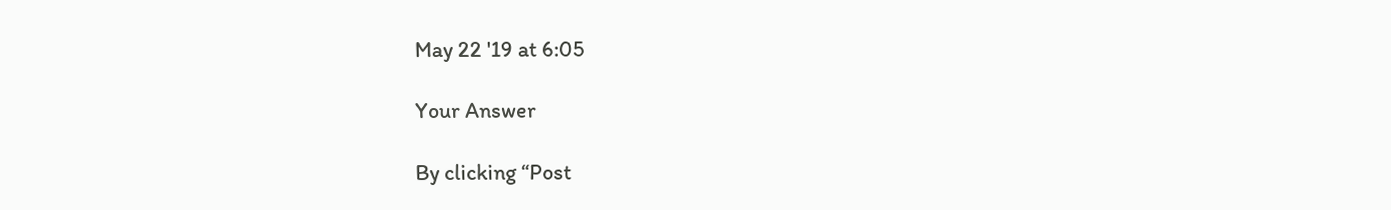May 22 '19 at 6:05

Your Answer

By clicking “Post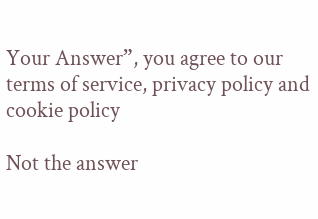Your Answer”, you agree to our terms of service, privacy policy and cookie policy

Not the answer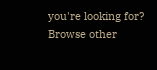you're looking for? Browse other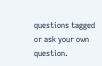questions tagged or ask your own question.